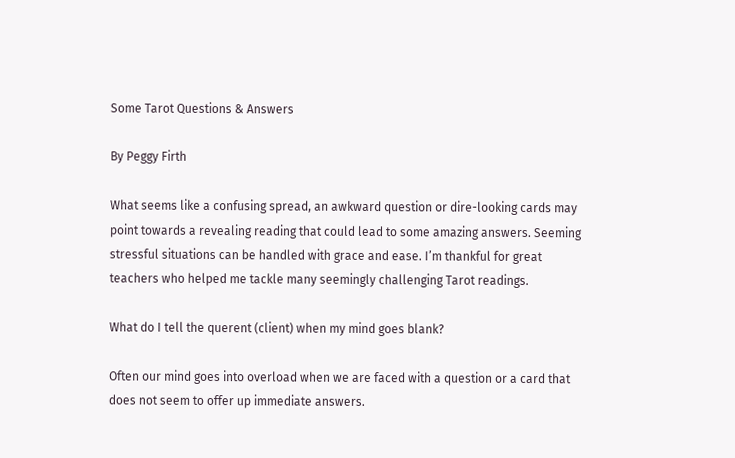Some Tarot Questions & Answers

By Peggy Firth

What seems like a confusing spread, an awkward question or dire-looking cards may point towards a revealing reading that could lead to some amazing answers. Seeming stressful situations can be handled with grace and ease. I’m thankful for great teachers who helped me tackle many seemingly challenging Tarot readings.

What do I tell the querent (client) when my mind goes blank?

Often our mind goes into overload when we are faced with a question or a card that does not seem to offer up immediate answers.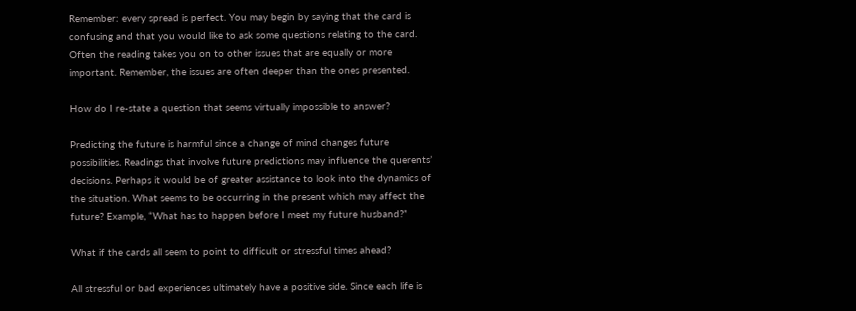Remember: every spread is perfect. You may begin by saying that the card is confusing and that you would like to ask some questions relating to the card. Often the reading takes you on to other issues that are equally or more important. Remember, the issues are often deeper than the ones presented.

How do I re-state a question that seems virtually impossible to answer?

Predicting the future is harmful since a change of mind changes future possibilities. Readings that involve future predictions may influence the querents’ decisions. Perhaps it would be of greater assistance to look into the dynamics of the situation. What seems to be occurring in the present which may affect the future? Example, “What has to happen before I meet my future husband?”

What if the cards all seem to point to difficult or stressful times ahead?

All stressful or bad experiences ultimately have a positive side. Since each life is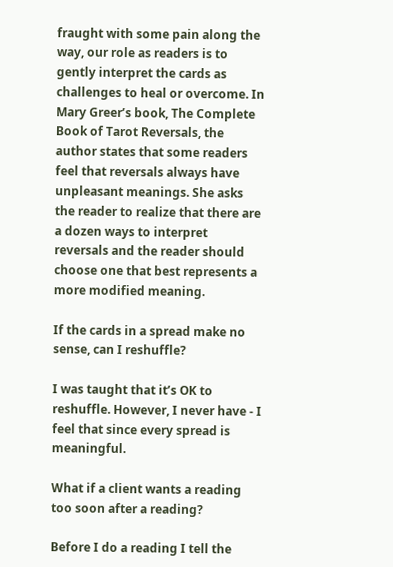fraught with some pain along the way, our role as readers is to gently interpret the cards as challenges to heal or overcome. In Mary Greer’s book, The Complete Book of Tarot Reversals, the author states that some readers feel that reversals always have unpleasant meanings. She asks the reader to realize that there are a dozen ways to interpret reversals and the reader should choose one that best represents a more modified meaning.

If the cards in a spread make no sense, can I reshuffle?

I was taught that it’s OK to reshuffle. However, I never have - I feel that since every spread is meaningful.

What if a client wants a reading too soon after a reading?

Before I do a reading I tell the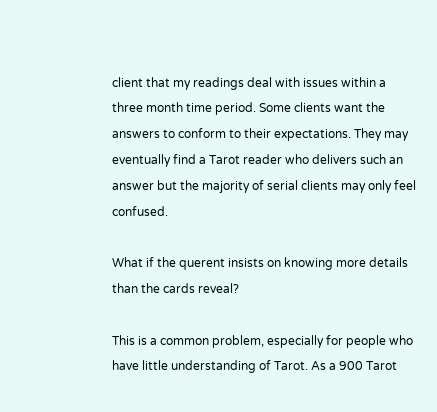client that my readings deal with issues within a three month time period. Some clients want the answers to conform to their expectations. They may eventually find a Tarot reader who delivers such an answer but the majority of serial clients may only feel confused.

What if the querent insists on knowing more details than the cards reveal?

This is a common problem, especially for people who have little understanding of Tarot. As a 900 Tarot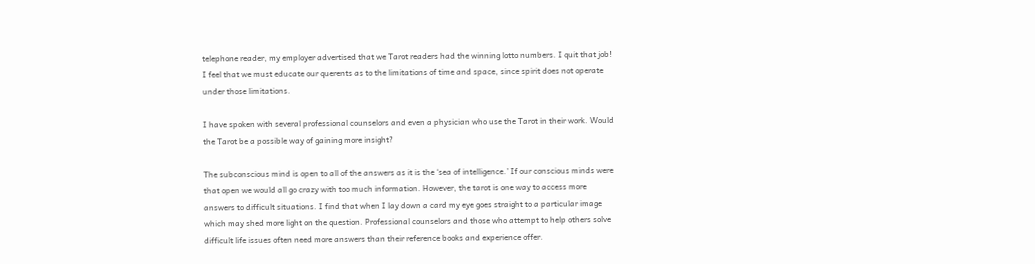telephone reader, my employer advertised that we Tarot readers had the winning lotto numbers. I quit that job! I feel that we must educate our querents as to the limitations of time and space, since spirit does not operate under those limitations.

I have spoken with several professional counselors and even a physician who use the Tarot in their work. Would the Tarot be a possible way of gaining more insight?

The subconscious mind is open to all of the answers as it is the ‘sea of intelligence.’ If our conscious minds were that open we would all go crazy with too much information. However, the tarot is one way to access more answers to difficult situations. I find that when I lay down a card my eye goes straight to a particular image which may shed more light on the question. Professional counselors and those who attempt to help others solve difficult life issues often need more answers than their reference books and experience offer.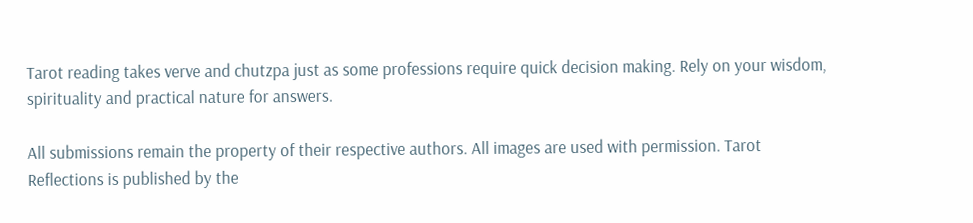Tarot reading takes verve and chutzpa just as some professions require quick decision making. Rely on your wisdom, spirituality and practical nature for answers.

All submissions remain the property of their respective authors. All images are used with permission. Tarot Reflections is published by the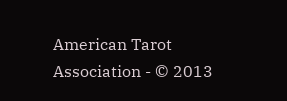American Tarot Association - © 2013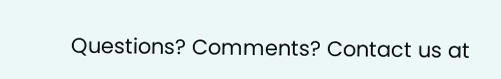Questions? Comments? Contact us at